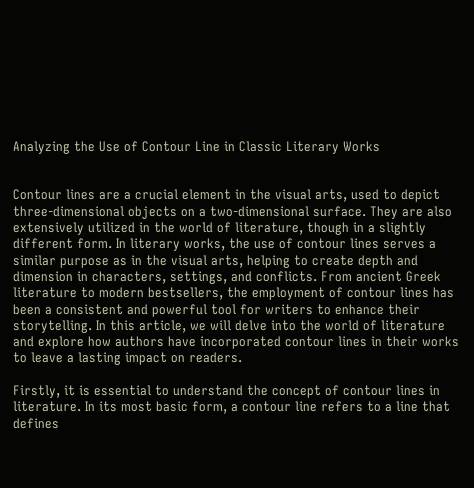Analyzing the Use of Contour Line in Classic Literary Works


Contour lines are a crucial element in the visual arts, used to depict three-dimensional objects on a two-dimensional surface. They are also extensively utilized in the world of literature, though in a slightly different form. In literary works, the use of contour lines serves a similar purpose as in the visual arts, helping to create depth and dimension in characters, settings, and conflicts. From ancient Greek literature to modern bestsellers, the employment of contour lines has been a consistent and powerful tool for writers to enhance their storytelling. In this article, we will delve into the world of literature and explore how authors have incorporated contour lines in their works to leave a lasting impact on readers.

Firstly, it is essential to understand the concept of contour lines in literature. In its most basic form, a contour line refers to a line that defines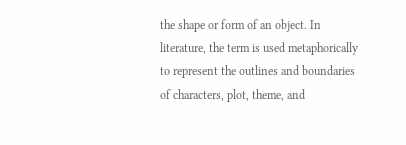the shape or form of an object. In literature, the term is used metaphorically to represent the outlines and boundaries of characters, plot, theme, and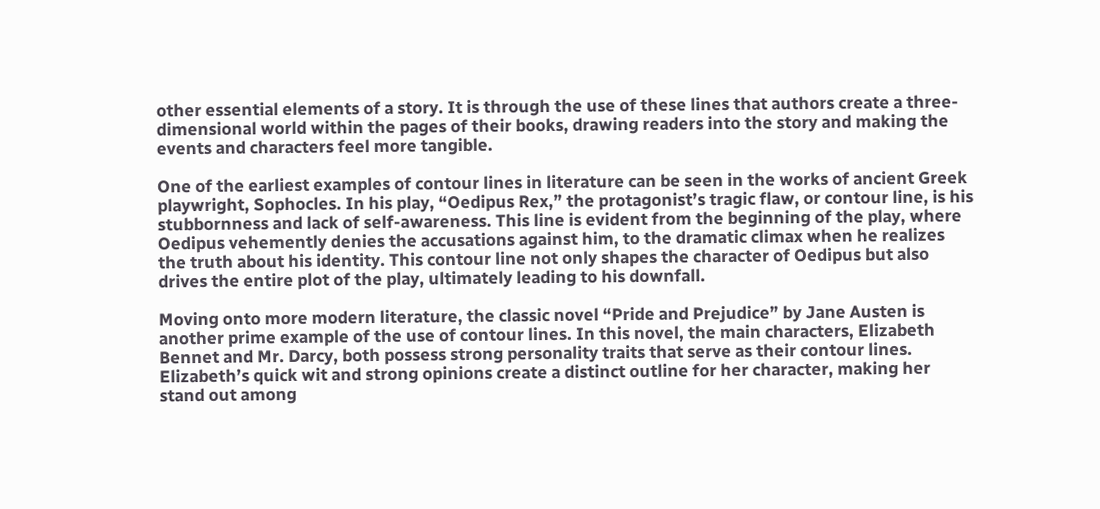other essential elements of a story. It is through the use of these lines that authors create a three-dimensional world within the pages of their books, drawing readers into the story and making the events and characters feel more tangible.

One of the earliest examples of contour lines in literature can be seen in the works of ancient Greek playwright, Sophocles. In his play, “Oedipus Rex,” the protagonist’s tragic flaw, or contour line, is his stubbornness and lack of self-awareness. This line is evident from the beginning of the play, where Oedipus vehemently denies the accusations against him, to the dramatic climax when he realizes the truth about his identity. This contour line not only shapes the character of Oedipus but also drives the entire plot of the play, ultimately leading to his downfall.

Moving onto more modern literature, the classic novel “Pride and Prejudice” by Jane Austen is another prime example of the use of contour lines. In this novel, the main characters, Elizabeth Bennet and Mr. Darcy, both possess strong personality traits that serve as their contour lines. Elizabeth’s quick wit and strong opinions create a distinct outline for her character, making her stand out among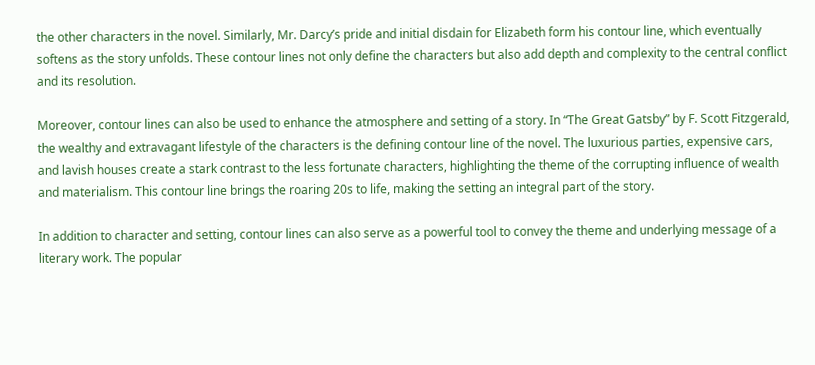the other characters in the novel. Similarly, Mr. Darcy’s pride and initial disdain for Elizabeth form his contour line, which eventually softens as the story unfolds. These contour lines not only define the characters but also add depth and complexity to the central conflict and its resolution.

Moreover, contour lines can also be used to enhance the atmosphere and setting of a story. In “The Great Gatsby” by F. Scott Fitzgerald, the wealthy and extravagant lifestyle of the characters is the defining contour line of the novel. The luxurious parties, expensive cars, and lavish houses create a stark contrast to the less fortunate characters, highlighting the theme of the corrupting influence of wealth and materialism. This contour line brings the roaring 20s to life, making the setting an integral part of the story.

In addition to character and setting, contour lines can also serve as a powerful tool to convey the theme and underlying message of a literary work. The popular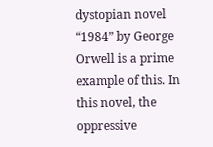dystopian novel “1984” by George Orwell is a prime example of this. In this novel, the oppressive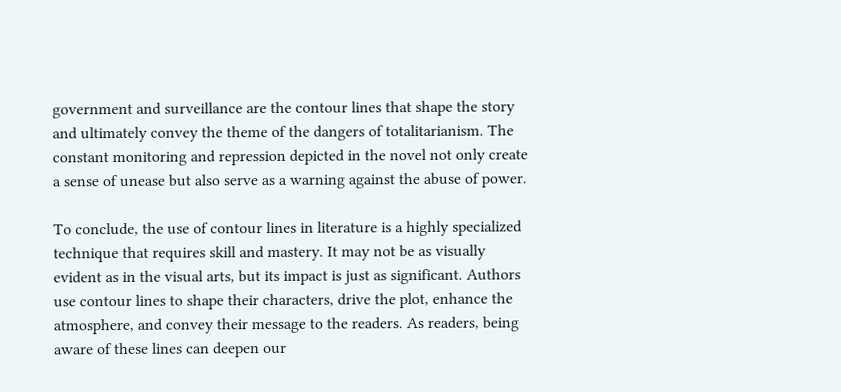government and surveillance are the contour lines that shape the story and ultimately convey the theme of the dangers of totalitarianism. The constant monitoring and repression depicted in the novel not only create a sense of unease but also serve as a warning against the abuse of power.

To conclude, the use of contour lines in literature is a highly specialized technique that requires skill and mastery. It may not be as visually evident as in the visual arts, but its impact is just as significant. Authors use contour lines to shape their characters, drive the plot, enhance the atmosphere, and convey their message to the readers. As readers, being aware of these lines can deepen our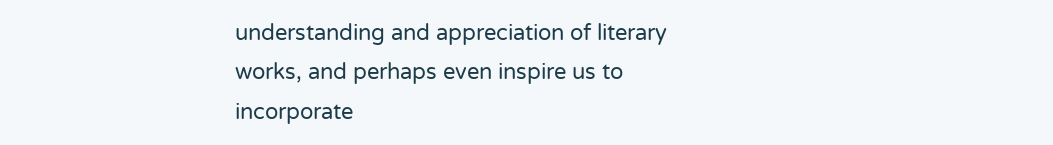understanding and appreciation of literary works, and perhaps even inspire us to incorporate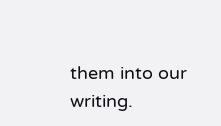them into our writing.